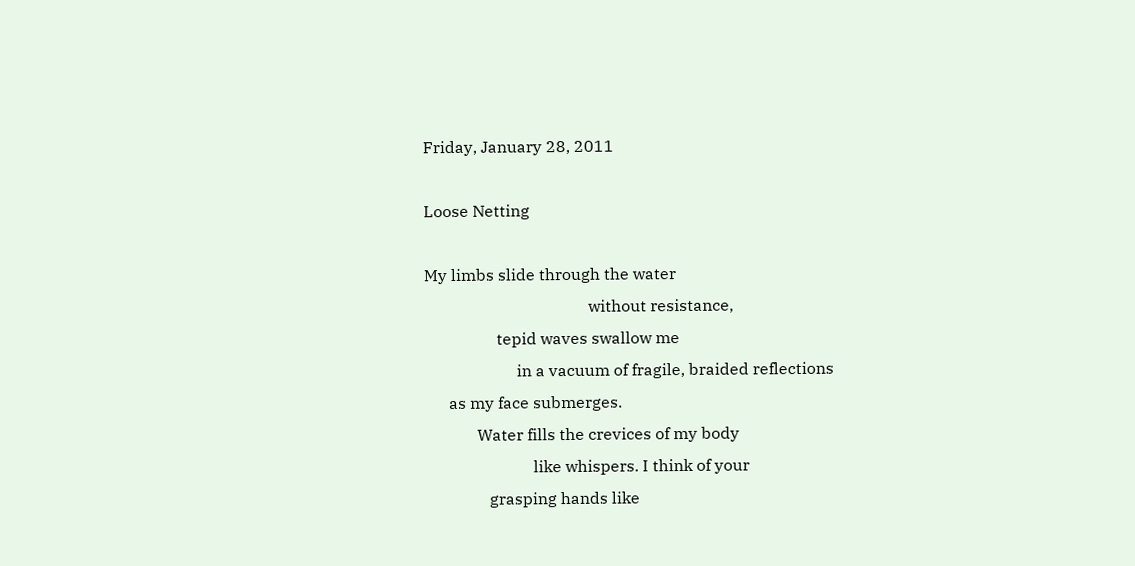Friday, January 28, 2011

Loose Netting

My limbs slide through the water
                                         without resistance,
                  tepid waves swallow me
                       in a vacuum of fragile, braided reflections
      as my face submerges.
             Water fills the crevices of my body
                           like whispers. I think of your
                grasping hands like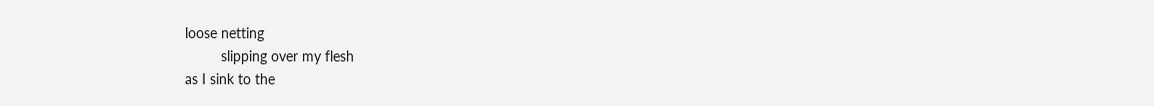loose netting
         slipping over my flesh
as I sink to the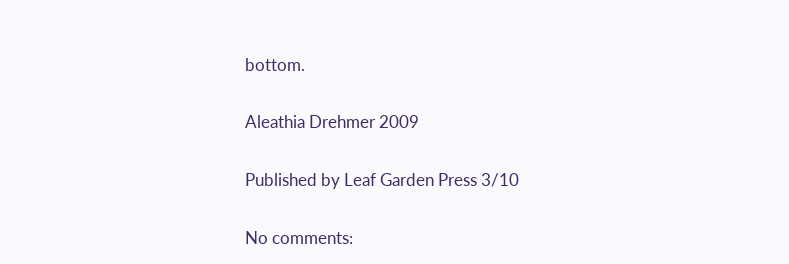bottom.

Aleathia Drehmer 2009

Published by Leaf Garden Press 3/10

No comments: